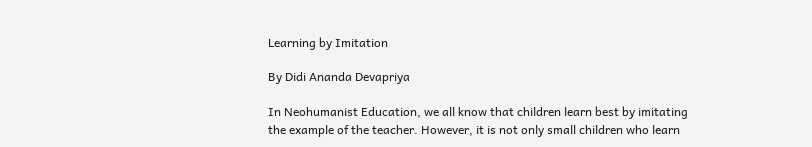Learning by Imitation

By Didi Ananda Devapriya

In Neohumanist Education, we all know that children learn best by imitating the example of the teacher. However, it is not only small children who learn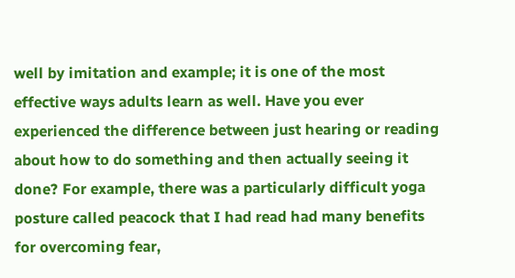well by imitation and example; it is one of the most effective ways adults learn as well. Have you ever experienced the difference between just hearing or reading about how to do something and then actually seeing it done? For example, there was a particularly difficult yoga posture called peacock that I had read had many benefits for overcoming fear,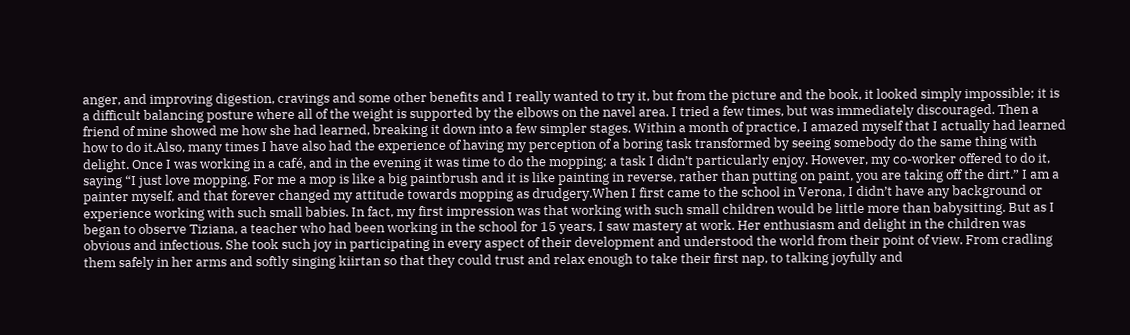anger, and improving digestion, cravings and some other benefits and I really wanted to try it, but from the picture and the book, it looked simply impossible; it is a difficult balancing posture where all of the weight is supported by the elbows on the navel area. I tried a few times, but was immediately discouraged. Then a friend of mine showed me how she had learned, breaking it down into a few simpler stages. Within a month of practice, I amazed myself that I actually had learned how to do it.Also, many times I have also had the experience of having my perception of a boring task transformed by seeing somebody do the same thing with delight. Once I was working in a café, and in the evening it was time to do the mopping; a task I didn’t particularly enjoy. However, my co-worker offered to do it, saying “I just love mopping. For me a mop is like a big paintbrush and it is like painting in reverse, rather than putting on paint, you are taking off the dirt.” I am a painter myself, and that forever changed my attitude towards mopping as drudgery.When I first came to the school in Verona, I didn’t have any background or experience working with such small babies. In fact, my first impression was that working with such small children would be little more than babysitting. But as I began to observe Tiziana, a teacher who had been working in the school for 15 years, I saw mastery at work. Her enthusiasm and delight in the children was obvious and infectious. She took such joy in participating in every aspect of their development and understood the world from their point of view. From cradling them safely in her arms and softly singing kiirtan so that they could trust and relax enough to take their first nap, to talking joyfully and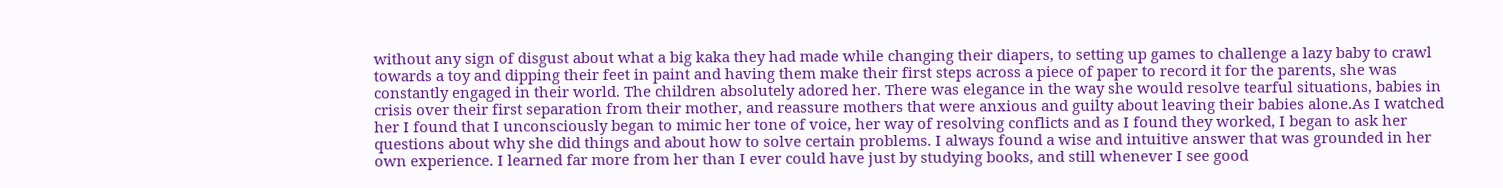without any sign of disgust about what a big kaka they had made while changing their diapers, to setting up games to challenge a lazy baby to crawl towards a toy and dipping their feet in paint and having them make their first steps across a piece of paper to record it for the parents, she was constantly engaged in their world. The children absolutely adored her. There was elegance in the way she would resolve tearful situations, babies in crisis over their first separation from their mother, and reassure mothers that were anxious and guilty about leaving their babies alone.As I watched her I found that I unconsciously began to mimic her tone of voice, her way of resolving conflicts and as I found they worked, I began to ask her questions about why she did things and about how to solve certain problems. I always found a wise and intuitive answer that was grounded in her own experience. I learned far more from her than I ever could have just by studying books, and still whenever I see good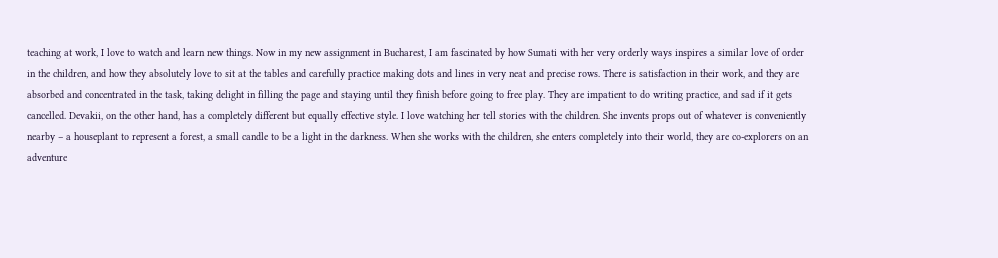teaching at work, I love to watch and learn new things. Now in my new assignment in Bucharest, I am fascinated by how Sumati with her very orderly ways inspires a similar love of order in the children, and how they absolutely love to sit at the tables and carefully practice making dots and lines in very neat and precise rows. There is satisfaction in their work, and they are absorbed and concentrated in the task, taking delight in filling the page and staying until they finish before going to free play. They are impatient to do writing practice, and sad if it gets cancelled. Devakii, on the other hand, has a completely different but equally effective style. I love watching her tell stories with the children. She invents props out of whatever is conveniently nearby – a houseplant to represent a forest, a small candle to be a light in the darkness. When she works with the children, she enters completely into their world, they are co-explorers on an adventure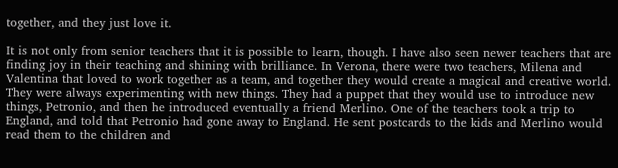together, and they just love it.

It is not only from senior teachers that it is possible to learn, though. I have also seen newer teachers that are finding joy in their teaching and shining with brilliance. In Verona, there were two teachers, Milena and Valentina that loved to work together as a team, and together they would create a magical and creative world. They were always experimenting with new things. They had a puppet that they would use to introduce new things, Petronio, and then he introduced eventually a friend Merlino. One of the teachers took a trip to England, and told that Petronio had gone away to England. He sent postcards to the kids and Merlino would read them to the children and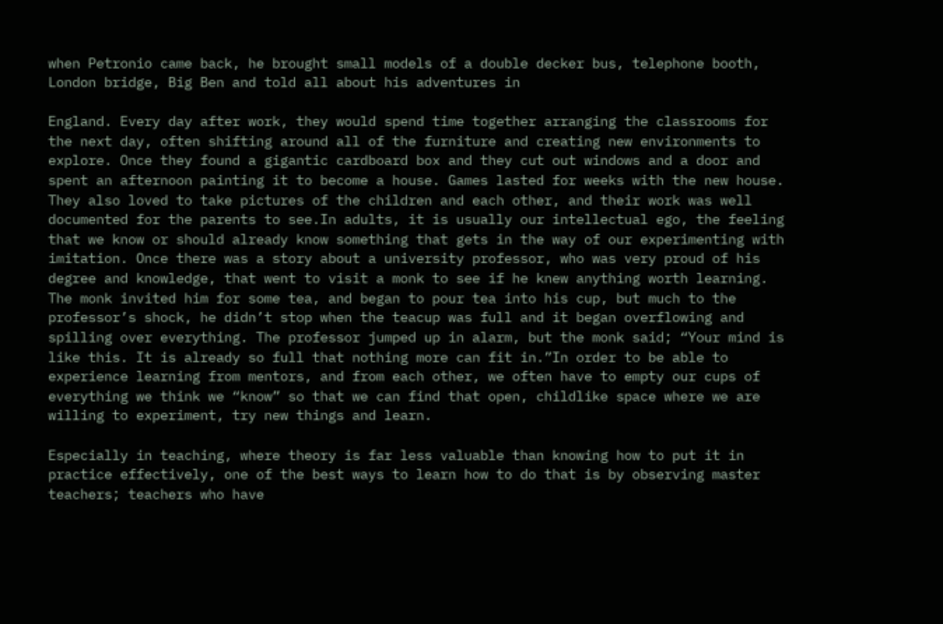when Petronio came back, he brought small models of a double decker bus, telephone booth, London bridge, Big Ben and told all about his adventures in

England. Every day after work, they would spend time together arranging the classrooms for the next day, often shifting around all of the furniture and creating new environments to explore. Once they found a gigantic cardboard box and they cut out windows and a door and spent an afternoon painting it to become a house. Games lasted for weeks with the new house. They also loved to take pictures of the children and each other, and their work was well documented for the parents to see.In adults, it is usually our intellectual ego, the feeling that we know or should already know something that gets in the way of our experimenting with imitation. Once there was a story about a university professor, who was very proud of his degree and knowledge, that went to visit a monk to see if he knew anything worth learning. The monk invited him for some tea, and began to pour tea into his cup, but much to the professor’s shock, he didn’t stop when the teacup was full and it began overflowing and spilling over everything. The professor jumped up in alarm, but the monk said; “Your mind is like this. It is already so full that nothing more can fit in.”In order to be able to experience learning from mentors, and from each other, we often have to empty our cups of everything we think we “know” so that we can find that open, childlike space where we are willing to experiment, try new things and learn.

Especially in teaching, where theory is far less valuable than knowing how to put it in practice effectively, one of the best ways to learn how to do that is by observing master teachers; teachers who have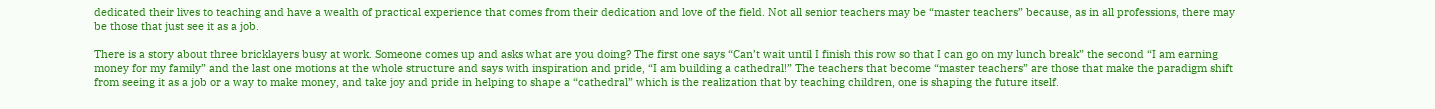dedicated their lives to teaching and have a wealth of practical experience that comes from their dedication and love of the field. Not all senior teachers may be “master teachers” because, as in all professions, there may be those that just see it as a job.

There is a story about three bricklayers busy at work. Someone comes up and asks what are you doing? The first one says “Can’t wait until I finish this row so that I can go on my lunch break” the second “I am earning money for my family” and the last one motions at the whole structure and says with inspiration and pride, “I am building a cathedral!” The teachers that become “master teachers” are those that make the paradigm shift from seeing it as a job or a way to make money, and take joy and pride in helping to shape a “cathedral” which is the realization that by teaching children, one is shaping the future itself.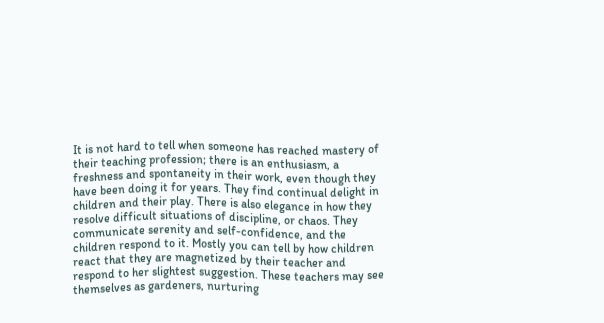It is not hard to tell when someone has reached mastery of their teaching profession; there is an enthusiasm, a freshness and spontaneity in their work, even though they have been doing it for years. They find continual delight in children and their play. There is also elegance in how they resolve difficult situations of discipline, or chaos. They communicate serenity and self-confidence, and the children respond to it. Mostly you can tell by how children react that they are magnetized by their teacher and respond to her slightest suggestion. These teachers may see themselves as gardeners, nurturing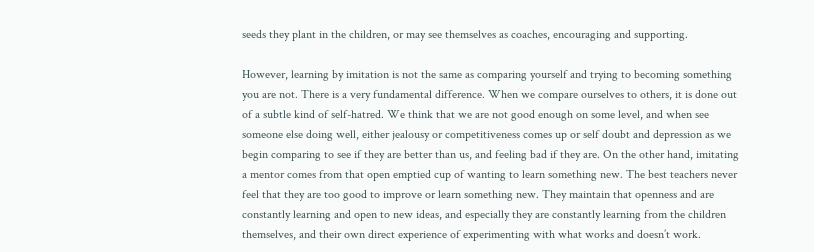seeds they plant in the children, or may see themselves as coaches, encouraging and supporting.

However, learning by imitation is not the same as comparing yourself and trying to becoming something you are not. There is a very fundamental difference. When we compare ourselves to others, it is done out of a subtle kind of self-hatred. We think that we are not good enough on some level, and when see someone else doing well, either jealousy or competitiveness comes up or self doubt and depression as we begin comparing to see if they are better than us, and feeling bad if they are. On the other hand, imitating a mentor comes from that open emptied cup of wanting to learn something new. The best teachers never feel that they are too good to improve or learn something new. They maintain that openness and are constantly learning and open to new ideas, and especially they are constantly learning from the children themselves, and their own direct experience of experimenting with what works and doesn’t work.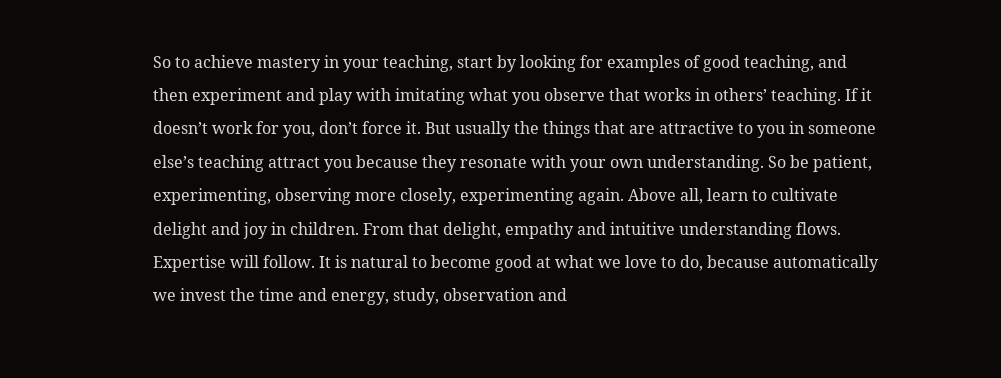So to achieve mastery in your teaching, start by looking for examples of good teaching, and then experiment and play with imitating what you observe that works in others’ teaching. If it doesn’t work for you, don’t force it. But usually the things that are attractive to you in someone else’s teaching attract you because they resonate with your own understanding. So be patient, experimenting, observing more closely, experimenting again. Above all, learn to cultivate delight and joy in children. From that delight, empathy and intuitive understanding flows. Expertise will follow. It is natural to become good at what we love to do, because automatically we invest the time and energy, study, observation and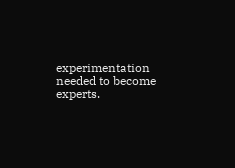experimentation needed to become experts.